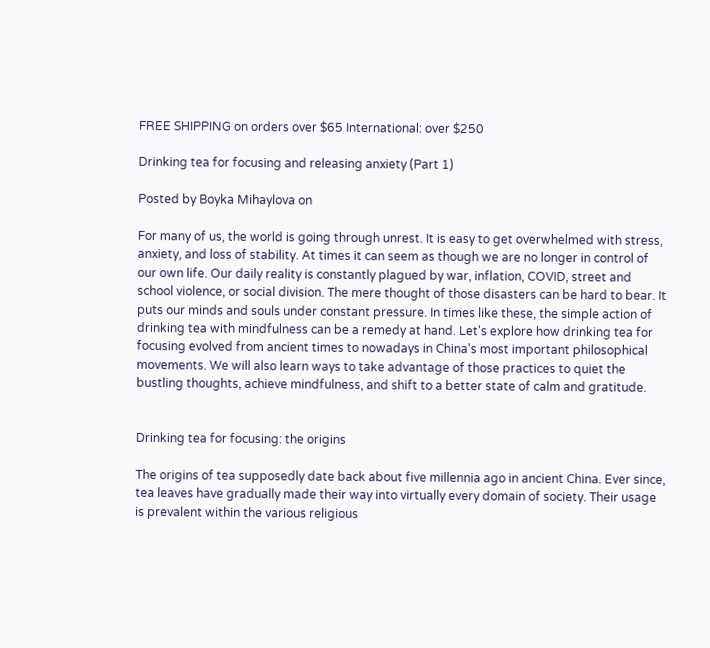FREE SHIPPING on orders over $65 International: over $250

Drinking tea for focusing and releasing anxiety (Part 1)

Posted by Boyka Mihaylova on

For many of us, the world is going through unrest. It is easy to get overwhelmed with stress, anxiety, and loss of stability. At times it can seem as though we are no longer in control of our own life. Our daily reality is constantly plagued by war, inflation, COVID, street and school violence, or social division. The mere thought of those disasters can be hard to bear. It puts our minds and souls under constant pressure. In times like these, the simple action of drinking tea with mindfulness can be a remedy at hand. Let's explore how drinking tea for focusing evolved from ancient times to nowadays in China's most important philosophical movements. We will also learn ways to take advantage of those practices to quiet the bustling thoughts, achieve mindfulness, and shift to a better state of calm and gratitude.


Drinking tea for focusing: the origins

The origins of tea supposedly date back about five millennia ago in ancient China. Ever since, tea leaves have gradually made their way into virtually every domain of society. Their usage is prevalent within the various religious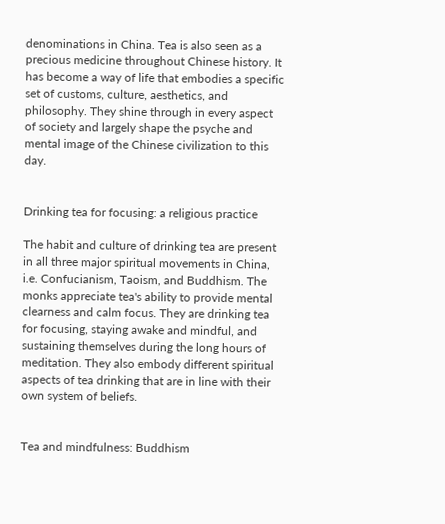denominations in China. Tea is also seen as a precious medicine throughout Chinese history. It has become a way of life that embodies a specific set of customs, culture, aesthetics, and philosophy. They shine through in every aspect of society and largely shape the psyche and mental image of the Chinese civilization to this day.


Drinking tea for focusing: a religious practice

The habit and culture of drinking tea are present in all three major spiritual movements in China, i.e. Confucianism, Taoism, and Buddhism. The monks appreciate tea's ability to provide mental clearness and calm focus. They are drinking tea for focusing, staying awake and mindful, and sustaining themselves during the long hours of meditation. They also embody different spiritual aspects of tea drinking that are in line with their own system of beliefs.


Tea and mindfulness: Buddhism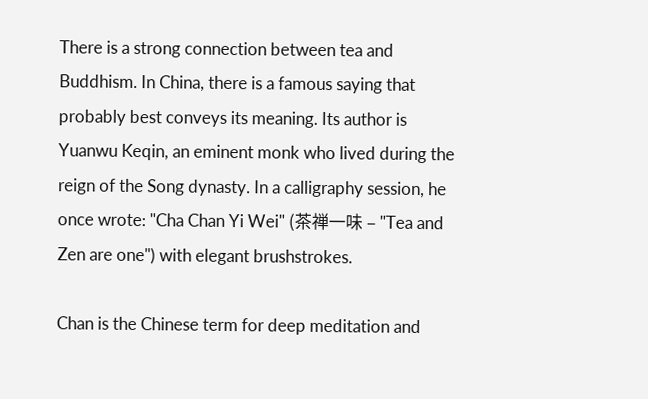There is a strong connection between tea and Buddhism. In China, there is a famous saying that probably best conveys its meaning. Its author is Yuanwu Keqin, an eminent monk who lived during the reign of the Song dynasty. In a calligraphy session, he once wrote: "Cha Chan Yi Wei" (茶禅一味 – "Tea and Zen are one") with elegant brushstrokes.

Chan is the Chinese term for deep meditation and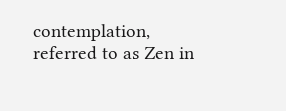contemplation, referred to as Zen in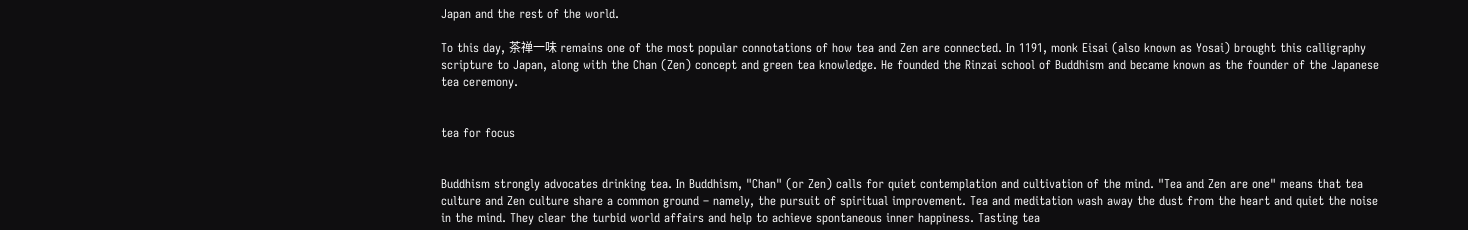Japan and the rest of the world.

To this day, 茶禅一味 remains one of the most popular connotations of how tea and Zen are connected. In 1191, monk Eisai (also known as Yosai) brought this calligraphy scripture to Japan, along with the Chan (Zen) concept and green tea knowledge. He founded the Rinzai school of Buddhism and became known as the founder of the Japanese tea ceremony.


tea for focus


Buddhism strongly advocates drinking tea. In Buddhism, "Chan" (or Zen) calls for quiet contemplation and cultivation of the mind. "Tea and Zen are one" means that tea culture and Zen culture share a common ground – namely, the pursuit of spiritual improvement. Tea and meditation wash away the dust from the heart and quiet the noise in the mind. They clear the turbid world affairs and help to achieve spontaneous inner happiness. Tasting tea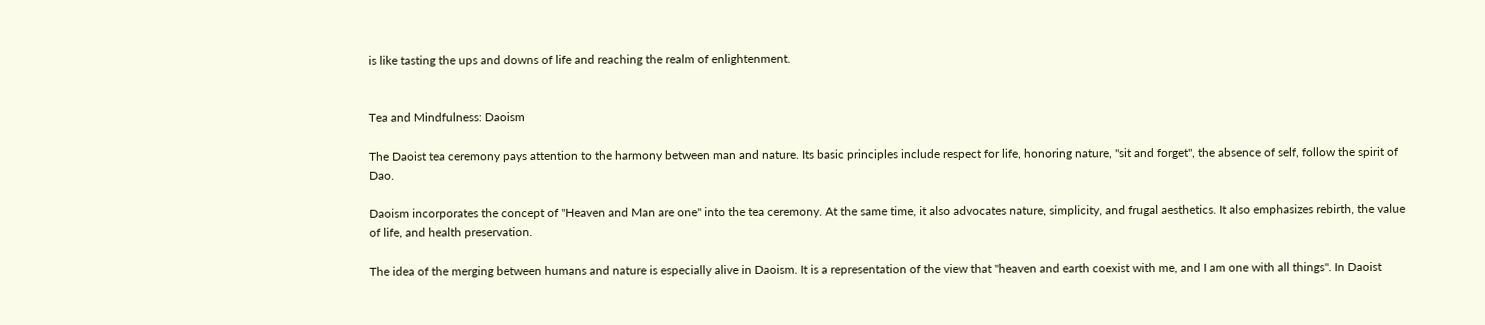is like tasting the ups and downs of life and reaching the realm of enlightenment.


Tea and Mindfulness: Daoism

The Daoist tea ceremony pays attention to the harmony between man and nature. Its basic principles include respect for life, honoring nature, "sit and forget", the absence of self, follow the spirit of Dao.

Daoism incorporates the concept of "Heaven and Man are one" into the tea ceremony. At the same time, it also advocates nature, simplicity, and frugal aesthetics. It also emphasizes rebirth, the value of life, and health preservation.

The idea of the merging between humans and nature is especially alive in Daoism. It is a representation of the view that "heaven and earth coexist with me, and I am one with all things". In Daoist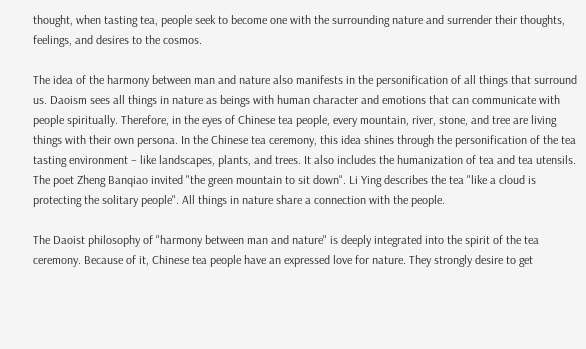thought, when tasting tea, people seek to become one with the surrounding nature and surrender their thoughts, feelings, and desires to the cosmos.

The idea of the harmony between man and nature also manifests in the personification of all things that surround us. Daoism sees all things in nature as beings with human character and emotions that can communicate with people spiritually. Therefore, in the eyes of Chinese tea people, every mountain, river, stone, and tree are living things with their own persona. In the Chinese tea ceremony, this idea shines through the personification of the tea tasting environment – like landscapes, plants, and trees. It also includes the humanization of tea and tea utensils. The poet Zheng Banqiao invited "the green mountain to sit down". Li Ying describes the tea "like a cloud is protecting the solitary people". All things in nature share a connection with the people.

The Daoist philosophy of "harmony between man and nature" is deeply integrated into the spirit of the tea ceremony. Because of it, Chinese tea people have an expressed love for nature. They strongly desire to get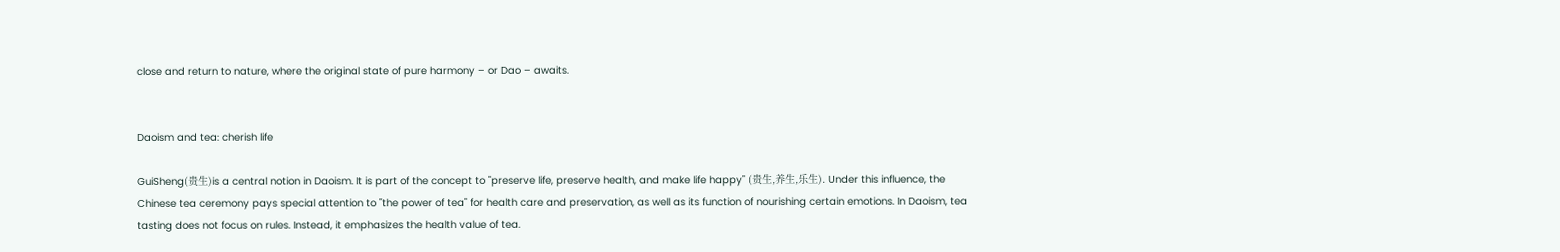close and return to nature, where the original state of pure harmony – or Dao – awaits.


Daoism and tea: cherish life

GuiSheng(贵生)is a central notion in Daoism. It is part of the concept to "preserve life, preserve health, and make life happy" (贵生,养生,乐生). Under this influence, the Chinese tea ceremony pays special attention to "the power of tea" for health care and preservation, as well as its function of nourishing certain emotions. In Daoism, tea tasting does not focus on rules. Instead, it emphasizes the health value of tea.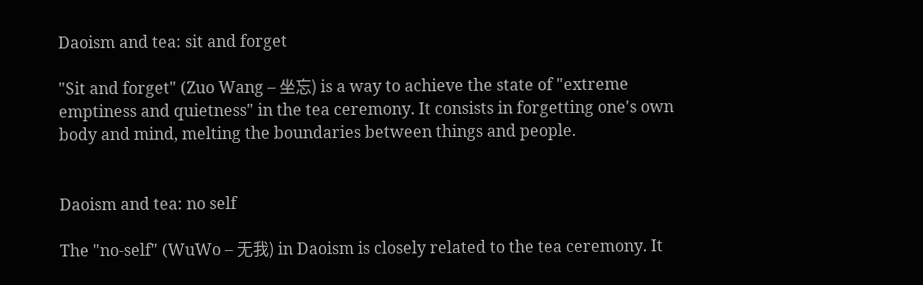Daoism and tea: sit and forget

"Sit and forget" (Zuo Wang – 坐忘) is a way to achieve the state of "extreme emptiness and quietness" in the tea ceremony. It consists in forgetting one's own body and mind, melting the boundaries between things and people.


Daoism and tea: no self

The "no-self" (WuWo – 无我) in Daoism is closely related to the tea ceremony. It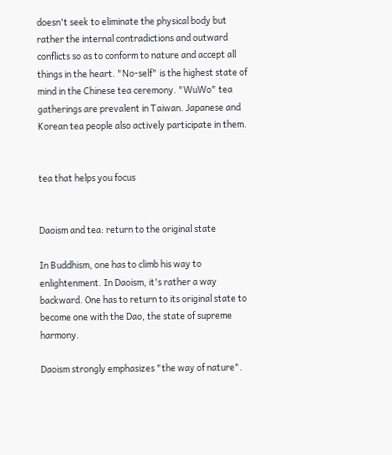doesn't seek to eliminate the physical body but rather the internal contradictions and outward conflicts so as to conform to nature and accept all things in the heart. "No-self" is the highest state of mind in the Chinese tea ceremony. "WuWo" tea gatherings are prevalent in Taiwan. Japanese and Korean tea people also actively participate in them.


tea that helps you focus


Daoism and tea: return to the original state

In Buddhism, one has to climb his way to enlightenment. In Daoism, it's rather a way backward. One has to return to its original state to become one with the Dao, the state of supreme harmony.

Daoism strongly emphasizes "the way of nature".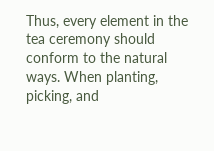Thus, every element in the tea ceremony should conform to the natural ways. When planting, picking, and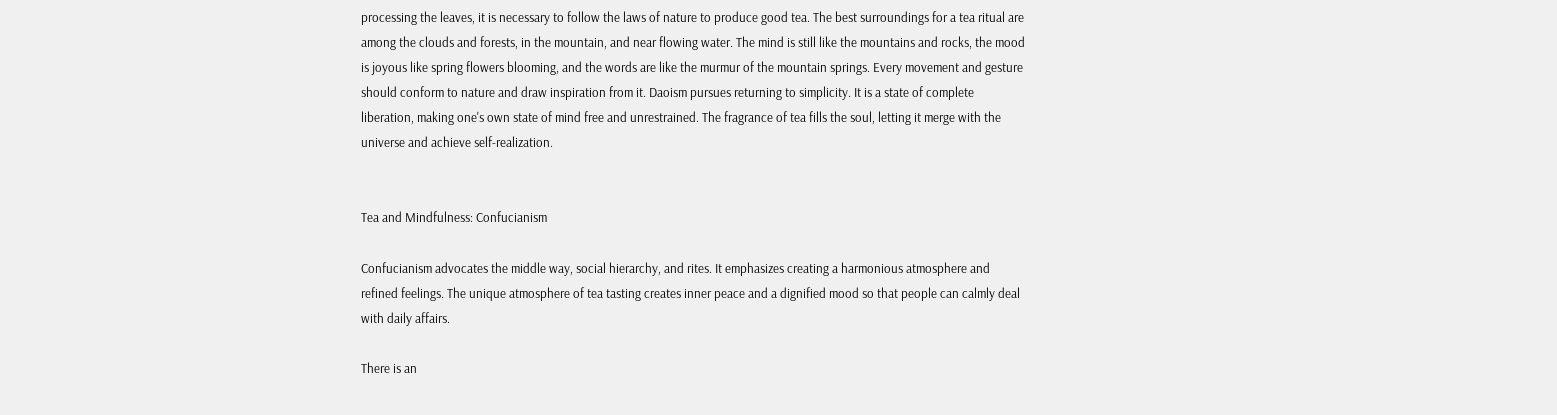processing the leaves, it is necessary to follow the laws of nature to produce good tea. The best surroundings for a tea ritual are among the clouds and forests, in the mountain, and near flowing water. The mind is still like the mountains and rocks, the mood is joyous like spring flowers blooming, and the words are like the murmur of the mountain springs. Every movement and gesture should conform to nature and draw inspiration from it. Daoism pursues returning to simplicity. It is a state of complete liberation, making one's own state of mind free and unrestrained. The fragrance of tea fills the soul, letting it merge with the universe and achieve self-realization.


Tea and Mindfulness: Confucianism

Confucianism advocates the middle way, social hierarchy, and rites. It emphasizes creating a harmonious atmosphere and refined feelings. The unique atmosphere of tea tasting creates inner peace and a dignified mood so that people can calmly deal with daily affairs.

There is an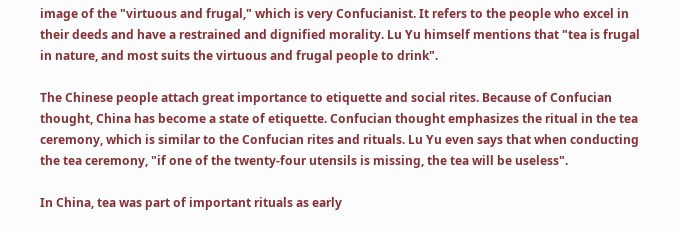image of the "virtuous and frugal," which is very Confucianist. It refers to the people who excel in their deeds and have a restrained and dignified morality. Lu Yu himself mentions that "tea is frugal in nature, and most suits the virtuous and frugal people to drink".

The Chinese people attach great importance to etiquette and social rites. Because of Confucian thought, China has become a state of etiquette. Confucian thought emphasizes the ritual in the tea ceremony, which is similar to the Confucian rites and rituals. Lu Yu even says that when conducting the tea ceremony, "if one of the twenty-four utensils is missing, the tea will be useless".

In China, tea was part of important rituals as early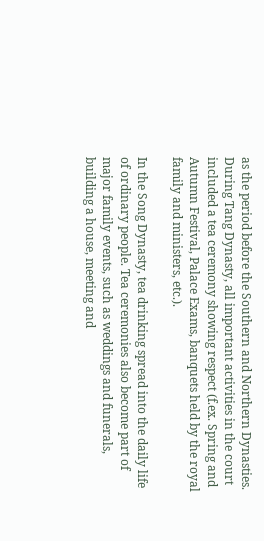as the period before the Southern and Northern Dynasties. During Tang Dynasty, all important activities in the court included a tea ceremony showing respect (f.ex. Spring and Autumn Festival, Palace Exams, banquets held by the royal family and ministers, etc.).

In the Song Dynasty, tea drinking spread into the daily life of ordinary people. Tea ceremonies also become part of major family events, such as weddings and funerals, building a house, meeting and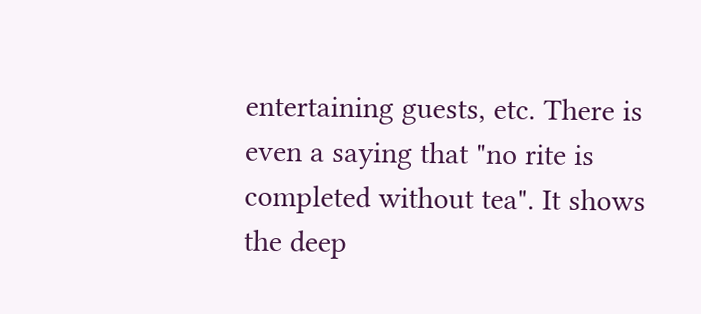entertaining guests, etc. There is even a saying that "no rite is completed without tea". It shows the deep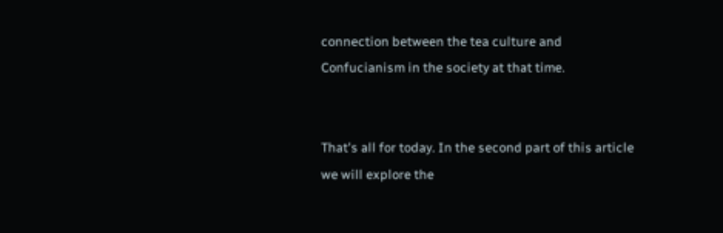connection between the tea culture and Confucianism in the society at that time.


That's all for today. In the second part of this article we will explore the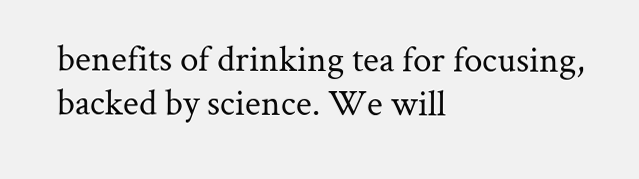benefits of drinking tea for focusing, backed by science. We will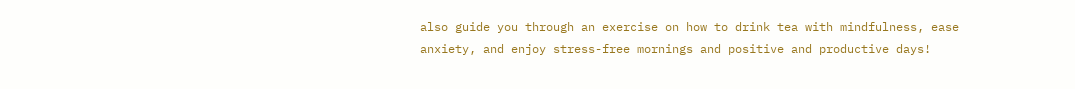also guide you through an exercise on how to drink tea with mindfulness, ease anxiety, and enjoy stress-free mornings and positive and productive days!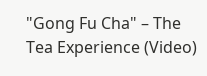"Gong Fu Cha" – The Tea Experience (Video)